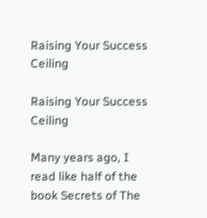Raising Your Success Ceiling

Raising Your Success Ceiling

Many years ago, I read like half of the book Secrets of The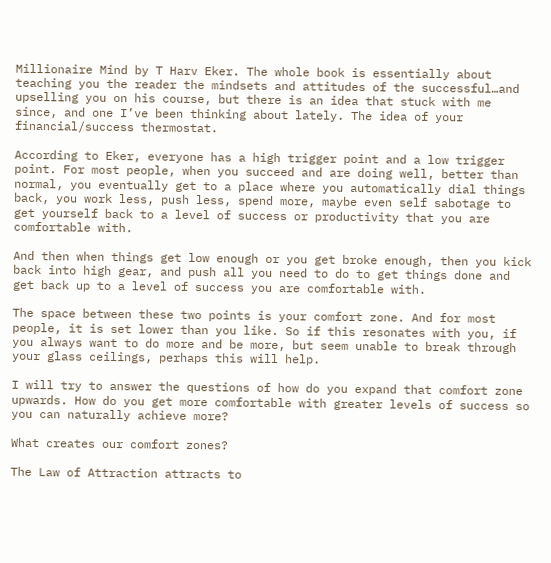Millionaire Mind by T Harv Eker. The whole book is essentially about teaching you the reader the mindsets and attitudes of the successful…and upselling you on his course, but there is an idea that stuck with me since, and one I’ve been thinking about lately. The idea of your financial/success thermostat.

According to Eker, everyone has a high trigger point and a low trigger point. For most people, when you succeed and are doing well, better than normal, you eventually get to a place where you automatically dial things back, you work less, push less, spend more, maybe even self sabotage to get yourself back to a level of success or productivity that you are comfortable with.

And then when things get low enough or you get broke enough, then you kick back into high gear, and push all you need to do to get things done and get back up to a level of success you are comfortable with.

The space between these two points is your comfort zone. And for most people, it is set lower than you like. So if this resonates with you, if you always want to do more and be more, but seem unable to break through your glass ceilings, perhaps this will help.

I will try to answer the questions of how do you expand that comfort zone upwards. How do you get more comfortable with greater levels of success so you can naturally achieve more?

What creates our comfort zones?

The Law of Attraction attracts to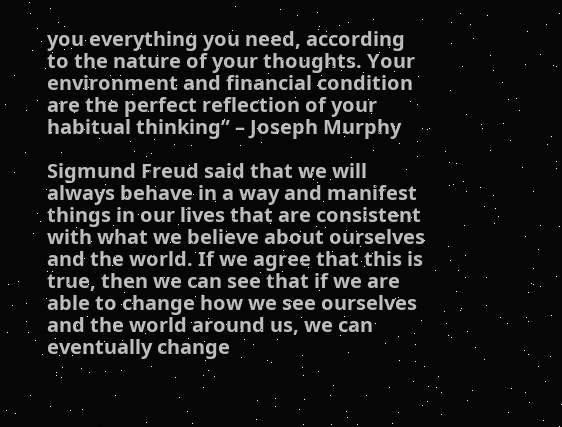you everything you need, according to the nature of your thoughts. Your environment and financial condition are the perfect reflection of your habitual thinking” – Joseph Murphy

Sigmund Freud said that we will always behave in a way and manifest things in our lives that are consistent with what we believe about ourselves and the world. If we agree that this is true, then we can see that if we are able to change how we see ourselves and the world around us, we can eventually change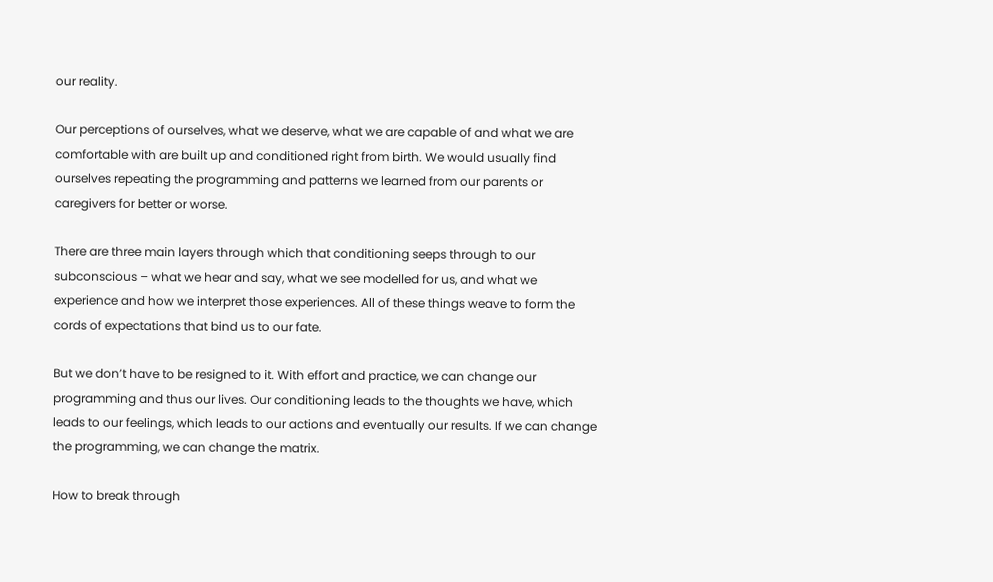our reality.

Our perceptions of ourselves, what we deserve, what we are capable of and what we are comfortable with are built up and conditioned right from birth. We would usually find ourselves repeating the programming and patterns we learned from our parents or caregivers for better or worse.

There are three main layers through which that conditioning seeps through to our subconscious – what we hear and say, what we see modelled for us, and what we experience and how we interpret those experiences. All of these things weave to form the cords of expectations that bind us to our fate.

But we don’t have to be resigned to it. With effort and practice, we can change our programming and thus our lives. Our conditioning leads to the thoughts we have, which leads to our feelings, which leads to our actions and eventually our results. If we can change the programming, we can change the matrix.

How to break through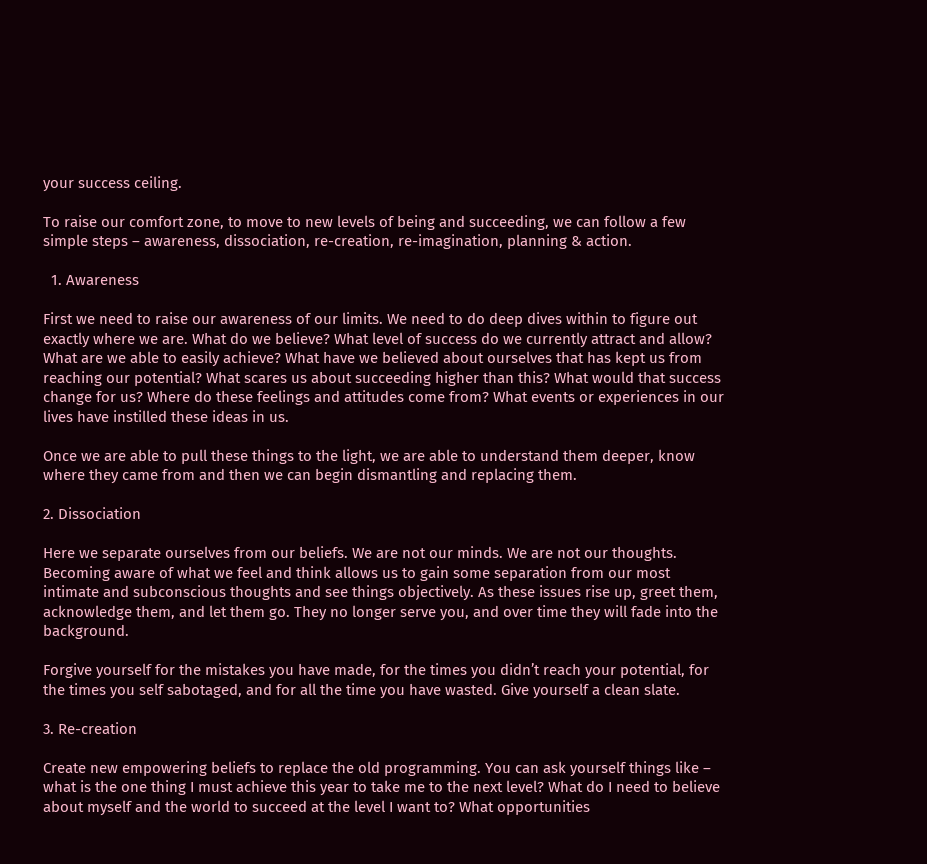your success ceiling.

To raise our comfort zone, to move to new levels of being and succeeding, we can follow a few simple steps – awareness, dissociation, re-creation, re-imagination, planning & action.

  1. Awareness

First we need to raise our awareness of our limits. We need to do deep dives within to figure out exactly where we are. What do we believe? What level of success do we currently attract and allow? What are we able to easily achieve? What have we believed about ourselves that has kept us from reaching our potential? What scares us about succeeding higher than this? What would that success change for us? Where do these feelings and attitudes come from? What events or experiences in our lives have instilled these ideas in us.

Once we are able to pull these things to the light, we are able to understand them deeper, know where they came from and then we can begin dismantling and replacing them.

2. Dissociation

Here we separate ourselves from our beliefs. We are not our minds. We are not our thoughts. Becoming aware of what we feel and think allows us to gain some separation from our most intimate and subconscious thoughts and see things objectively. As these issues rise up, greet them, acknowledge them, and let them go. They no longer serve you, and over time they will fade into the background.

Forgive yourself for the mistakes you have made, for the times you didn’t reach your potential, for the times you self sabotaged, and for all the time you have wasted. Give yourself a clean slate.

3. Re-creation

Create new empowering beliefs to replace the old programming. You can ask yourself things like – what is the one thing I must achieve this year to take me to the next level? What do I need to believe about myself and the world to succeed at the level I want to? What opportunities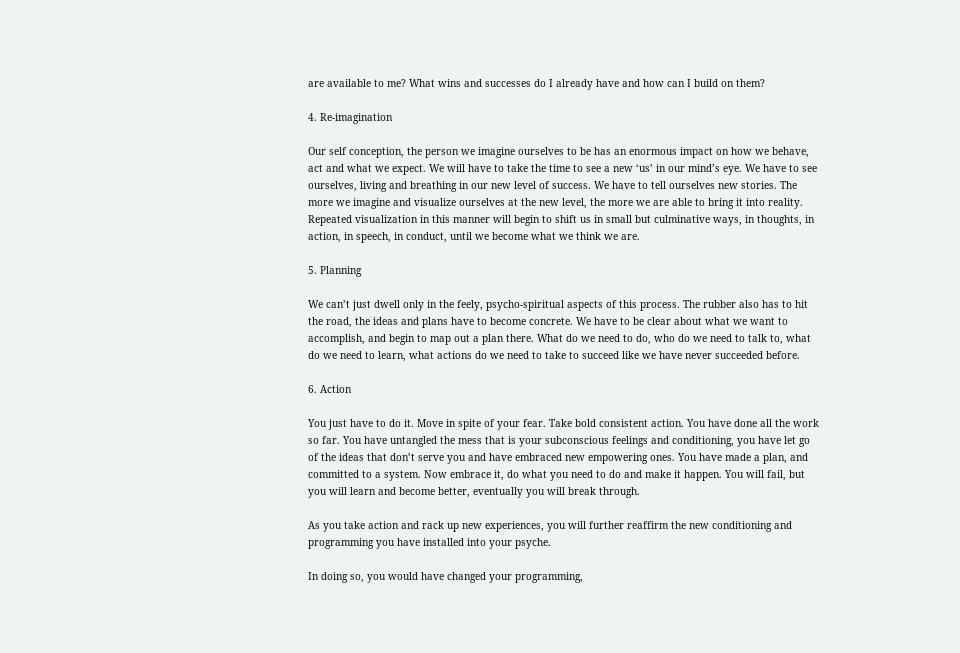are available to me? What wins and successes do I already have and how can I build on them?

4. Re-imagination

Our self conception, the person we imagine ourselves to be has an enormous impact on how we behave, act and what we expect. We will have to take the time to see a new ‘us’ in our mind’s eye. We have to see ourselves, living and breathing in our new level of success. We have to tell ourselves new stories. The more we imagine and visualize ourselves at the new level, the more we are able to bring it into reality. Repeated visualization in this manner will begin to shift us in small but culminative ways, in thoughts, in action, in speech, in conduct, until we become what we think we are.

5. Planning

We can’t just dwell only in the feely, psycho-spiritual aspects of this process. The rubber also has to hit the road, the ideas and plans have to become concrete. We have to be clear about what we want to accomplish, and begin to map out a plan there. What do we need to do, who do we need to talk to, what do we need to learn, what actions do we need to take to succeed like we have never succeeded before.

6. Action

You just have to do it. Move in spite of your fear. Take bold consistent action. You have done all the work so far. You have untangled the mess that is your subconscious feelings and conditioning, you have let go of the ideas that don’t serve you and have embraced new empowering ones. You have made a plan, and committed to a system. Now embrace it, do what you need to do and make it happen. You will fail, but you will learn and become better, eventually you will break through.

As you take action and rack up new experiences, you will further reaffirm the new conditioning and programming you have installed into your psyche.

In doing so, you would have changed your programming,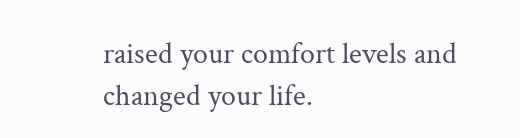raised your comfort levels and changed your life.